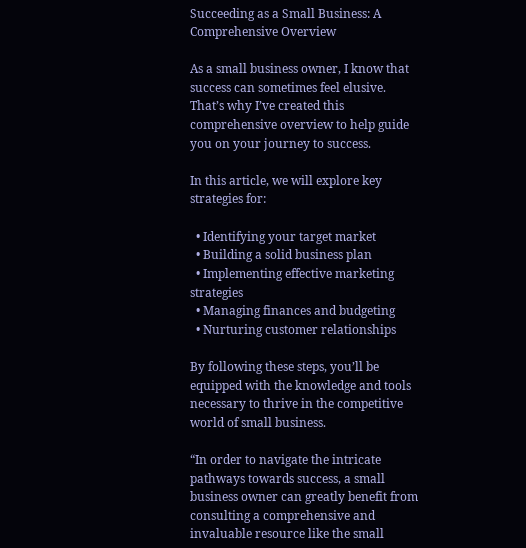Succeeding as a Small Business: A Comprehensive Overview

As a small business owner, I know that success can sometimes feel elusive. That’s why I’ve created this comprehensive overview to help guide you on your journey to success.

In this article, we will explore key strategies for:

  • Identifying your target market
  • Building a solid business plan
  • Implementing effective marketing strategies
  • Managing finances and budgeting
  • Nurturing customer relationships

By following these steps, you’ll be equipped with the knowledge and tools necessary to thrive in the competitive world of small business.

“In order to navigate the intricate pathways towards success, a small business owner can greatly benefit from consulting a comprehensive and invaluable resource like the small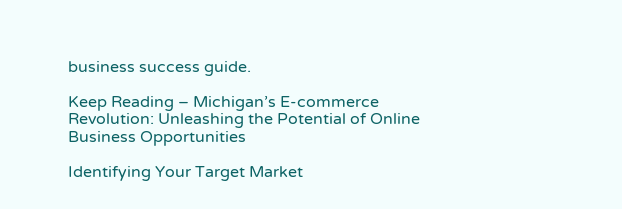business success guide.

Keep Reading – Michigan’s E-commerce Revolution: Unleashing the Potential of Online Business Opportunities

Identifying Your Target Market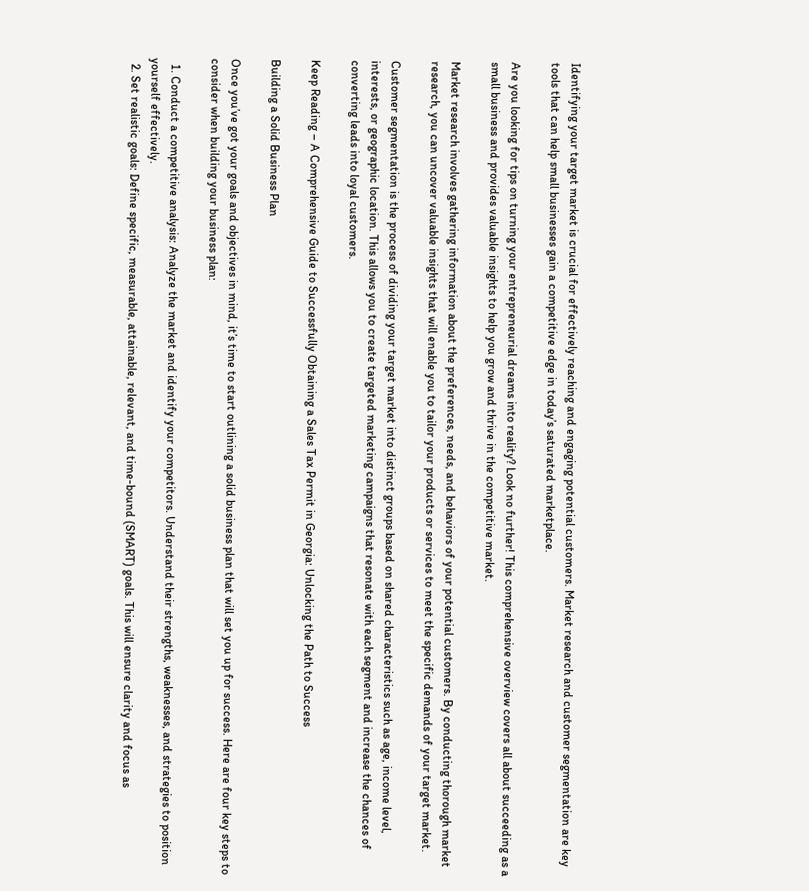Identifying your target market is crucial for effectively reaching and engaging potential customers. Market research and customer segmentation are key tools that can help small businesses gain a competitive edge in today’s saturated marketplace.

Are you looking for tips on turning your entrepreneurial dreams into reality? Look no further! This comprehensive overview covers all about succeeding as a small business and provides valuable insights to help you grow and thrive in the competitive market.

Market research involves gathering information about the preferences, needs, and behaviors of your potential customers. By conducting thorough market research, you can uncover valuable insights that will enable you to tailor your products or services to meet the specific demands of your target market.

Customer segmentation is the process of dividing your target market into distinct groups based on shared characteristics such as age, income level, interests, or geographic location. This allows you to create targeted marketing campaigns that resonate with each segment and increase the chances of converting leads into loyal customers.

Keep Reading – A Comprehensive Guide to Successfully Obtaining a Sales Tax Permit in Georgia: Unlocking the Path to Success

Building a Solid Business Plan

Once you’ve got your goals and objectives in mind, it’s time to start outlining a solid business plan that will set you up for success. Here are four key steps to consider when building your business plan:

  1. Conduct a competitive analysis: Analyze the market and identify your competitors. Understand their strengths, weaknesses, and strategies to position yourself effectively.
  2. Set realistic goals: Define specific, measurable, attainable, relevant, and time-bound (SMART) goals. This will ensure clarity and focus as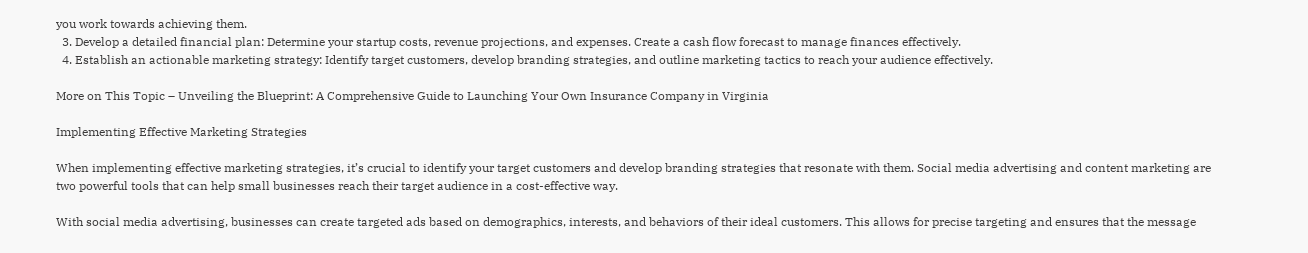you work towards achieving them.
  3. Develop a detailed financial plan: Determine your startup costs, revenue projections, and expenses. Create a cash flow forecast to manage finances effectively.
  4. Establish an actionable marketing strategy: Identify target customers, develop branding strategies, and outline marketing tactics to reach your audience effectively.

More on This Topic – Unveiling the Blueprint: A Comprehensive Guide to Launching Your Own Insurance Company in Virginia

Implementing Effective Marketing Strategies

When implementing effective marketing strategies, it’s crucial to identify your target customers and develop branding strategies that resonate with them. Social media advertising and content marketing are two powerful tools that can help small businesses reach their target audience in a cost-effective way.

With social media advertising, businesses can create targeted ads based on demographics, interests, and behaviors of their ideal customers. This allows for precise targeting and ensures that the message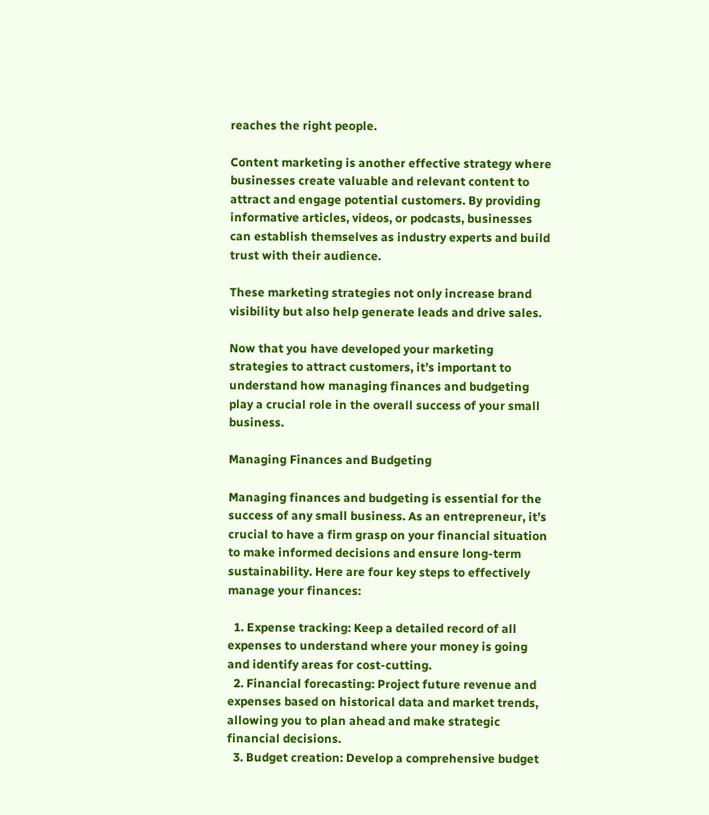reaches the right people.

Content marketing is another effective strategy where businesses create valuable and relevant content to attract and engage potential customers. By providing informative articles, videos, or podcasts, businesses can establish themselves as industry experts and build trust with their audience.

These marketing strategies not only increase brand visibility but also help generate leads and drive sales.

Now that you have developed your marketing strategies to attract customers, it’s important to understand how managing finances and budgeting play a crucial role in the overall success of your small business.

Managing Finances and Budgeting

Managing finances and budgeting is essential for the success of any small business. As an entrepreneur, it’s crucial to have a firm grasp on your financial situation to make informed decisions and ensure long-term sustainability. Here are four key steps to effectively manage your finances:

  1. Expense tracking: Keep a detailed record of all expenses to understand where your money is going and identify areas for cost-cutting.
  2. Financial forecasting: Project future revenue and expenses based on historical data and market trends, allowing you to plan ahead and make strategic financial decisions.
  3. Budget creation: Develop a comprehensive budget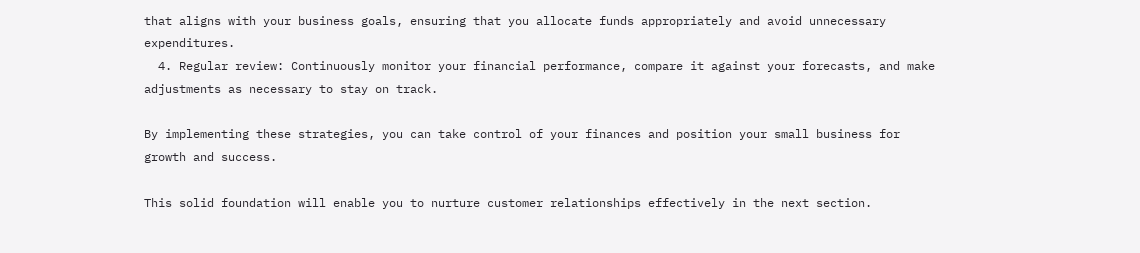that aligns with your business goals, ensuring that you allocate funds appropriately and avoid unnecessary expenditures.
  4. Regular review: Continuously monitor your financial performance, compare it against your forecasts, and make adjustments as necessary to stay on track.

By implementing these strategies, you can take control of your finances and position your small business for growth and success.

This solid foundation will enable you to nurture customer relationships effectively in the next section.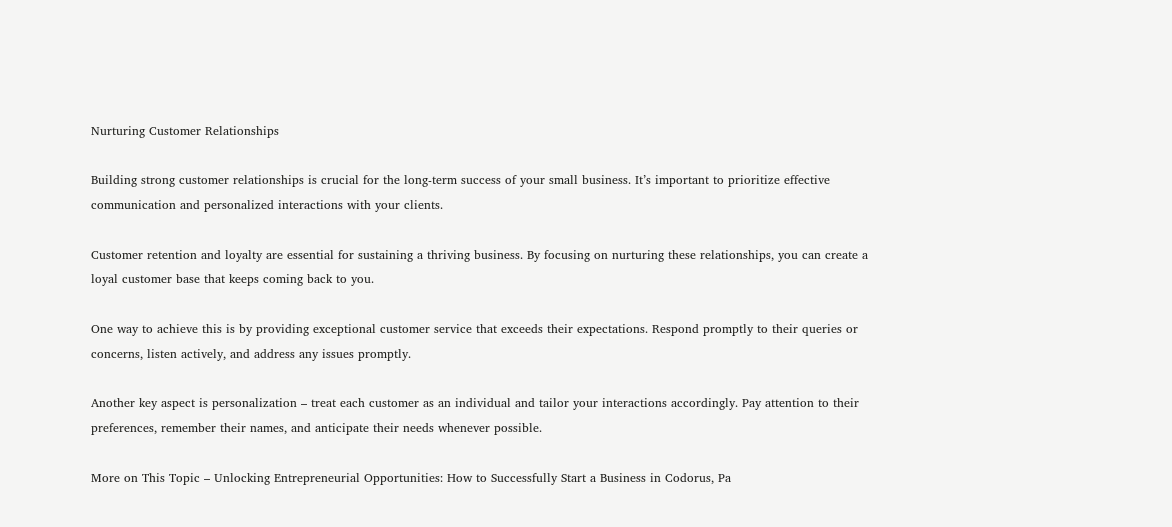Nurturing Customer Relationships

Building strong customer relationships is crucial for the long-term success of your small business. It’s important to prioritize effective communication and personalized interactions with your clients.

Customer retention and loyalty are essential for sustaining a thriving business. By focusing on nurturing these relationships, you can create a loyal customer base that keeps coming back to you.

One way to achieve this is by providing exceptional customer service that exceeds their expectations. Respond promptly to their queries or concerns, listen actively, and address any issues promptly.

Another key aspect is personalization – treat each customer as an individual and tailor your interactions accordingly. Pay attention to their preferences, remember their names, and anticipate their needs whenever possible.

More on This Topic – Unlocking Entrepreneurial Opportunities: How to Successfully Start a Business in Codorus, Pa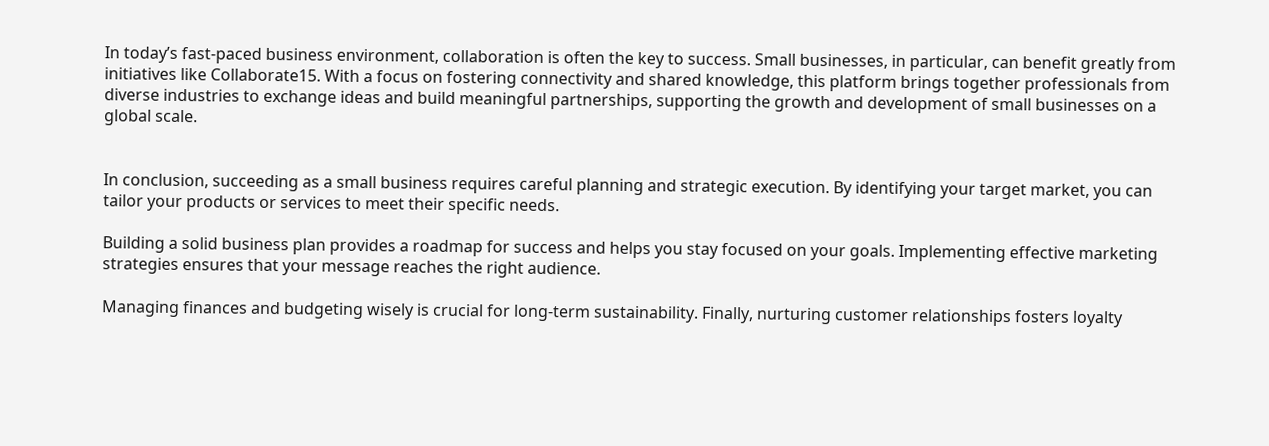In today’s fast-paced business environment, collaboration is often the key to success. Small businesses, in particular, can benefit greatly from initiatives like Collaborate15. With a focus on fostering connectivity and shared knowledge, this platform brings together professionals from diverse industries to exchange ideas and build meaningful partnerships, supporting the growth and development of small businesses on a global scale.


In conclusion, succeeding as a small business requires careful planning and strategic execution. By identifying your target market, you can tailor your products or services to meet their specific needs.

Building a solid business plan provides a roadmap for success and helps you stay focused on your goals. Implementing effective marketing strategies ensures that your message reaches the right audience.

Managing finances and budgeting wisely is crucial for long-term sustainability. Finally, nurturing customer relationships fosters loyalty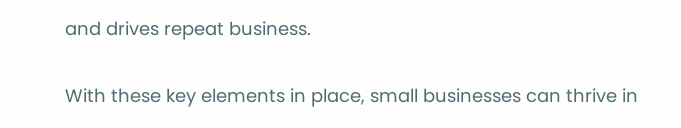and drives repeat business.

With these key elements in place, small businesses can thrive in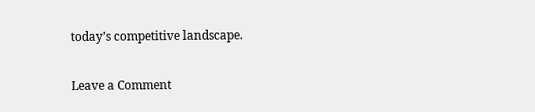today’s competitive landscape.

Leave a Comment